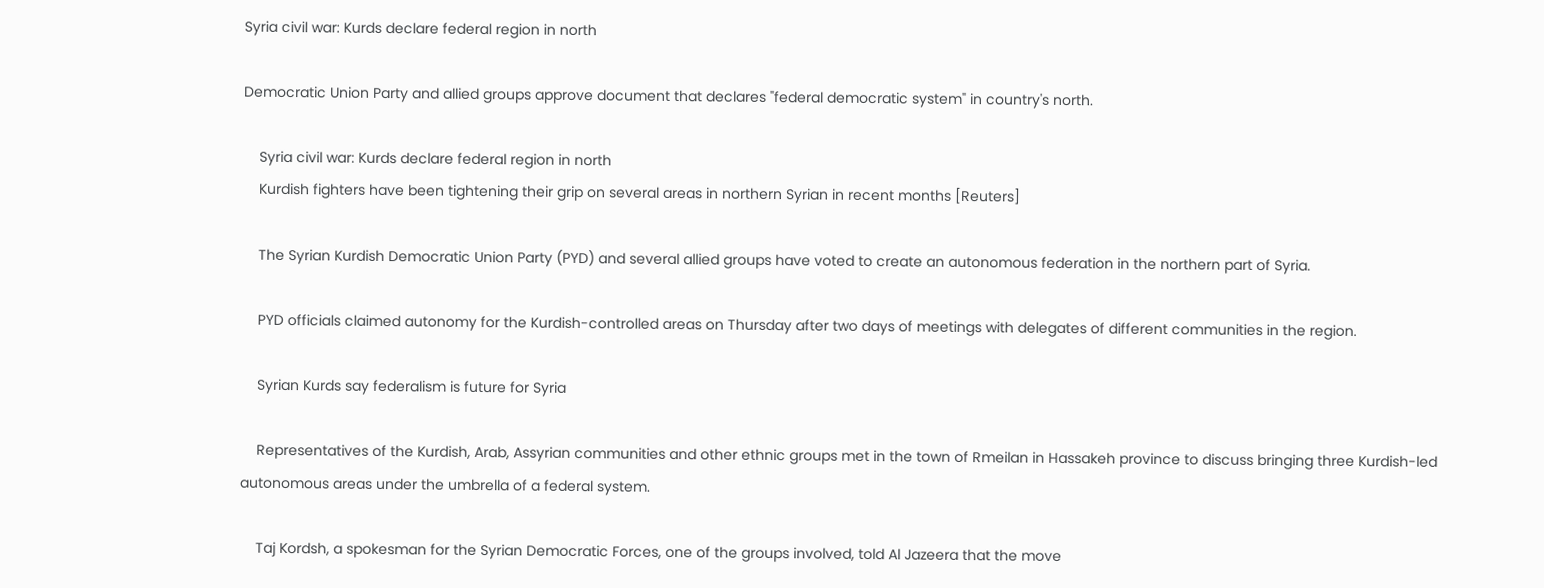Syria civil war: Kurds declare federal region in north

Democratic Union Party and allied groups approve document that declares "federal democratic system" in country's north.

    Syria civil war: Kurds declare federal region in north
    Kurdish fighters have been tightening their grip on several areas in northern Syrian in recent months [Reuters]

    The Syrian Kurdish Democratic Union Party (PYD) and several allied groups have voted to create an autonomous federation in the northern part of Syria.

    PYD officials claimed autonomy for the Kurdish-controlled areas on Thursday after two days of meetings with delegates of different communities in the region.

    Syrian Kurds say federalism is future for Syria

    Representatives of the Kurdish, Arab, Assyrian communities and other ethnic groups met in the town of Rmeilan in Hassakeh province to discuss bringing three Kurdish-led autonomous areas under the umbrella of a federal system.

    Taj Kordsh, a spokesman for the Syrian Democratic Forces, one of the groups involved, told Al Jazeera that the move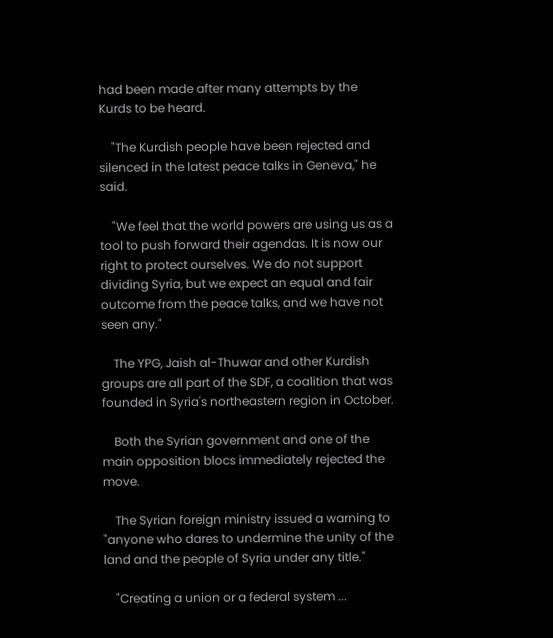had been made after many attempts by the Kurds to be heard.

    "The Kurdish people have been rejected and silenced in the latest peace talks in Geneva," he said.

    "We feel that the world powers are using us as a tool to push forward their agendas. It is now our right to protect ourselves. We do not support dividing Syria, but we expect an equal and fair outcome from the peace talks, and we have not seen any."

    The YPG, Jaish al-Thuwar and other Kurdish groups are all part of the SDF, a coalition that was founded in Syria's northeastern region in October.

    Both the Syrian government and one of the main opposition blocs immediately rejected the move.

    The Syrian foreign ministry issued a warning to "anyone who dares to undermine the unity of the land and the people of Syria under any title."

    "Creating a union or a federal system ...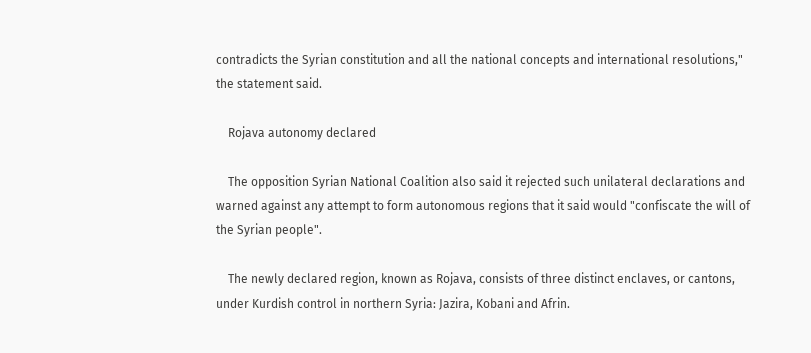contradicts the Syrian constitution and all the national concepts and international resolutions," the statement said.

    Rojava autonomy declared

    The opposition Syrian National Coalition also said it rejected such unilateral declarations and warned against any attempt to form autonomous regions that it said would "confiscate the will of the Syrian people".

    The newly declared region, known as Rojava, consists of three distinct enclaves, or cantons, under Kurdish control in northern Syria: Jazira, Kobani and Afrin.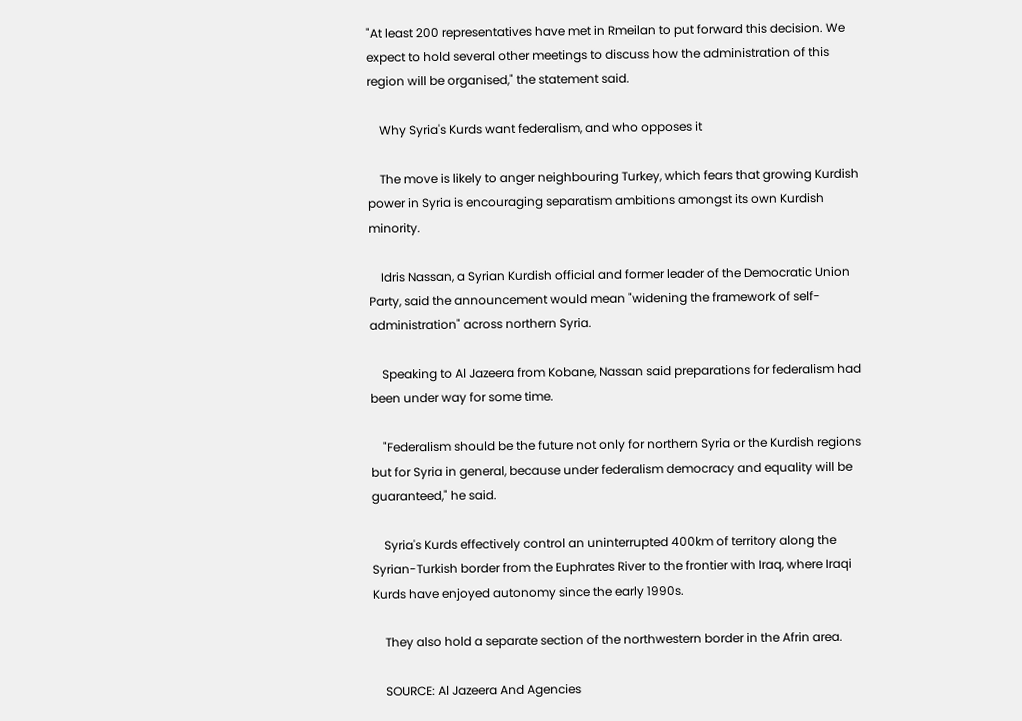"At least 200 representatives have met in Rmeilan to put forward this decision. We expect to hold several other meetings to discuss how the administration of this region will be organised," the statement said.

    Why Syria's Kurds want federalism, and who opposes it

    The move is likely to anger neighbouring Turkey, which fears that growing Kurdish power in Syria is encouraging separatism ambitions amongst its own Kurdish minority.

    Idris Nassan, a Syrian Kurdish official and former leader of the Democratic Union Party, said the announcement would mean "widening the framework of self-administration" across northern Syria.

    Speaking to Al Jazeera from Kobane, Nassan said preparations for federalism had been under way for some time.

    "Federalism should be the future not only for northern Syria or the Kurdish regions but for Syria in general, because under federalism democracy and equality will be guaranteed," he said.

    Syria's Kurds effectively control an uninterrupted 400km of territory along the Syrian-Turkish border from the Euphrates River to the frontier with Iraq, where Iraqi Kurds have enjoyed autonomy since the early 1990s.

    They also hold a separate section of the northwestern border in the Afrin area.

    SOURCE: Al Jazeera And Agencies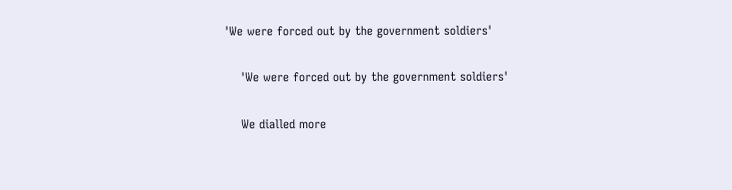'We were forced out by the government soldiers'

    'We were forced out by the government soldiers'

    We dialled more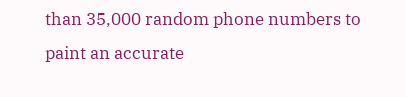than 35,000 random phone numbers to paint an accurate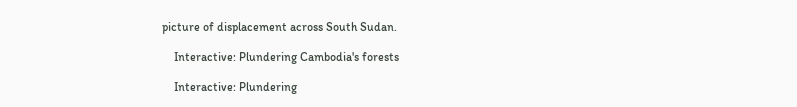picture of displacement across South Sudan.

    Interactive: Plundering Cambodia's forests

    Interactive: Plundering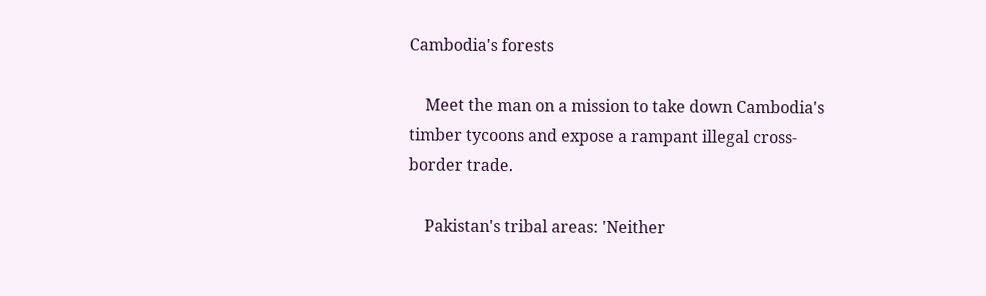Cambodia's forests

    Meet the man on a mission to take down Cambodia's timber tycoons and expose a rampant illegal cross-border trade.

    Pakistan's tribal areas: 'Neither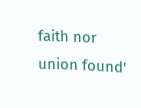faith nor union found'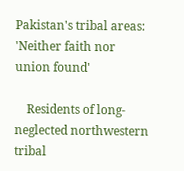Pakistan's tribal areas: 'Neither faith nor union found'

    Residents of long-neglected northwestern tribal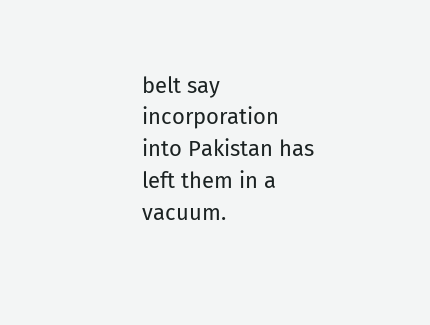belt say incorporation into Pakistan has left them in a vacuum.